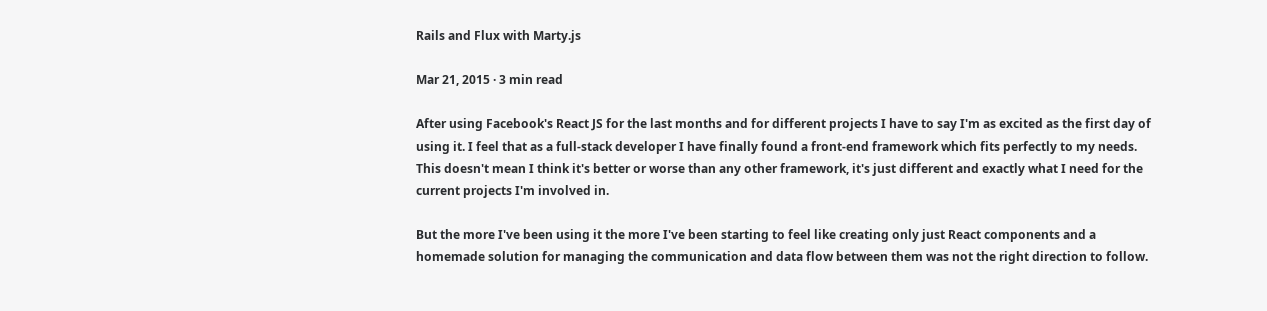Rails and Flux with Marty.js

Mar 21, 2015 · 3 min read

After using Facebook's React JS for the last months and for different projects I have to say I'm as excited as the first day of using it. I feel that as a full-stack developer I have finally found a front-end framework which fits perfectly to my needs. This doesn't mean I think it's better or worse than any other framework, it's just different and exactly what I need for the current projects I'm involved in.

But the more I've been using it the more I've been starting to feel like creating only just React components and a homemade solution for managing the communication and data flow between them was not the right direction to follow.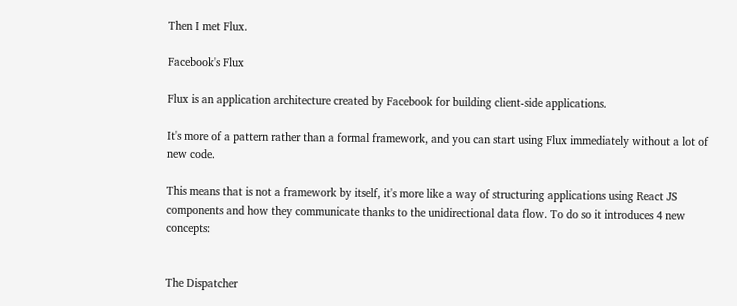Then I met Flux.

Facebook's Flux

Flux is an application architecture created by Facebook for building client-side applications.

It's more of a pattern rather than a formal framework, and you can start using Flux immediately without a lot of new code.

This means that is not a framework by itself, it's more like a way of structuring applications using React JS components and how they communicate thanks to the unidirectional data flow. To do so it introduces 4 new concepts:


The Dispatcher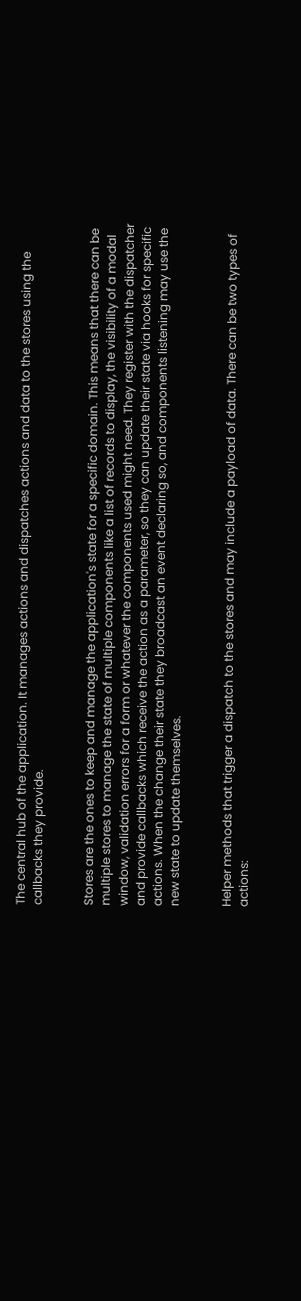The central hub of the application. It manages actions and dispatches actions and data to the stores using the callbacks they provide.


Stores are the ones to keep and manage the application's state for a specific domain. This means that there can be multiple stores to manage the state of multiple components like a list of records to display, the visibility of a modal window, validation errors for a form or whatever the components used might need. They register with the dispatcher and provide callbacks which receive the action as a parameter, so they can update their state via hooks for specific actions. When the change their state they broadcast an event declaring so, and components listening may use the new state to update themselves.


Helper methods that trigger a dispatch to the stores and may include a payload of data. There can be two types of actions: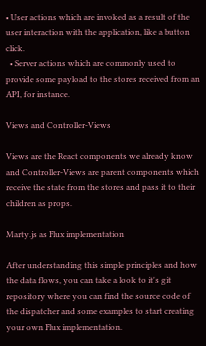• User actions which are invoked as a result of the user interaction with the application, like a button click.
  • Server actions which are commonly used to provide some payload to the stores received from an API, for instance.

Views and Controller-Views

Views are the React components we already know and Controller-Views are parent components which receive the state from the stores and pass it to their children as props.

Marty.js as Flux implementation

After understanding this simple principles and how the data flows, you can take a look to it's git repository where you can find the source code of the dispatcher and some examples to start creating your own Flux implementation.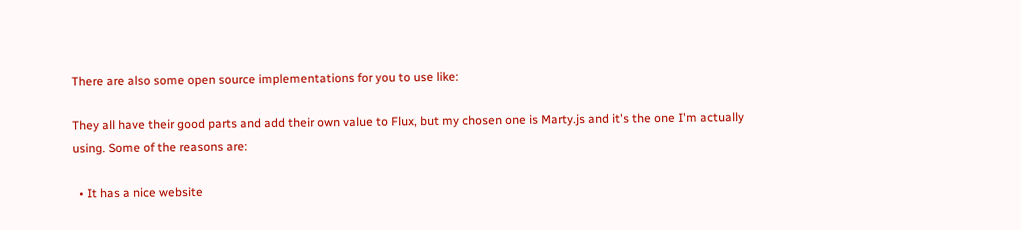There are also some open source implementations for you to use like:

They all have their good parts and add their own value to Flux, but my chosen one is Marty.js and it's the one I'm actually using. Some of the reasons are:

  • It has a nice website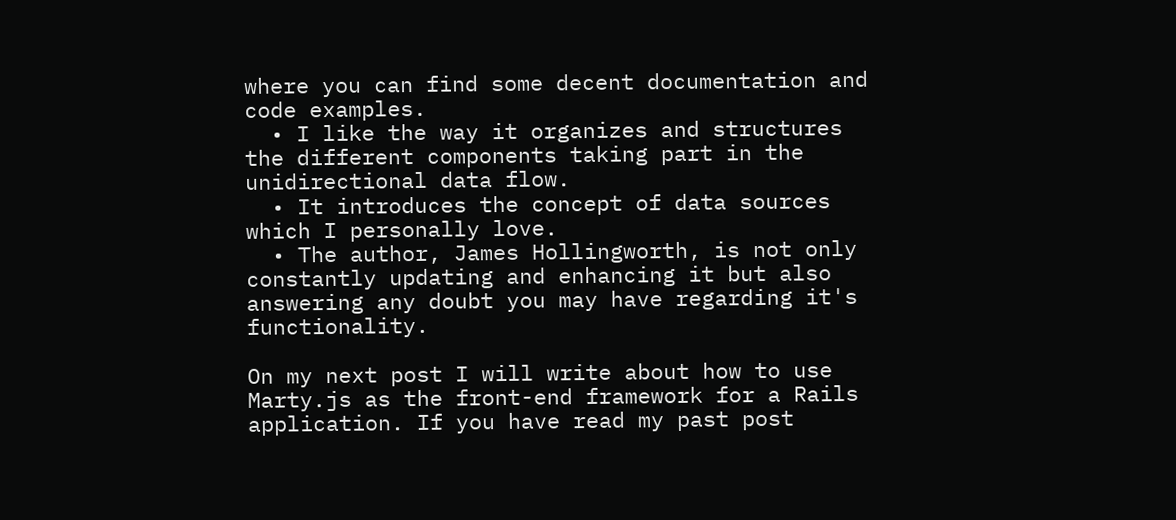where you can find some decent documentation and code examples.
  • I like the way it organizes and structures the different components taking part in the unidirectional data flow.
  • It introduces the concept of data sources which I personally love.
  • The author, James Hollingworth, is not only constantly updating and enhancing it but also answering any doubt you may have regarding it's functionality.

On my next post I will write about how to use Marty.js as the front-end framework for a Rails application. If you have read my past post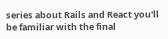series about Rails and React you'll be familiar with the final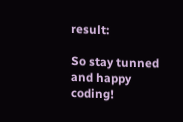result:

So stay tunned and happy coding!